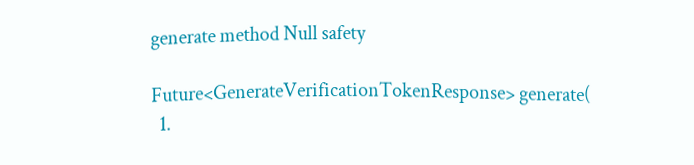generate method Null safety

Future<GenerateVerificationTokenResponse> generate(
  1.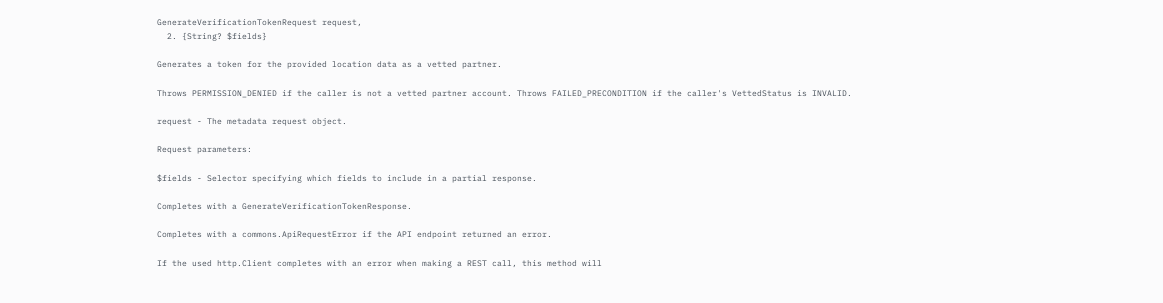GenerateVerificationTokenRequest request,
  2. {String? $fields}

Generates a token for the provided location data as a vetted partner.

Throws PERMISSION_DENIED if the caller is not a vetted partner account. Throws FAILED_PRECONDITION if the caller's VettedStatus is INVALID.

request - The metadata request object.

Request parameters:

$fields - Selector specifying which fields to include in a partial response.

Completes with a GenerateVerificationTokenResponse.

Completes with a commons.ApiRequestError if the API endpoint returned an error.

If the used http.Client completes with an error when making a REST call, this method will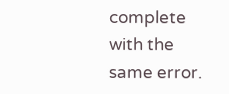complete with the same error.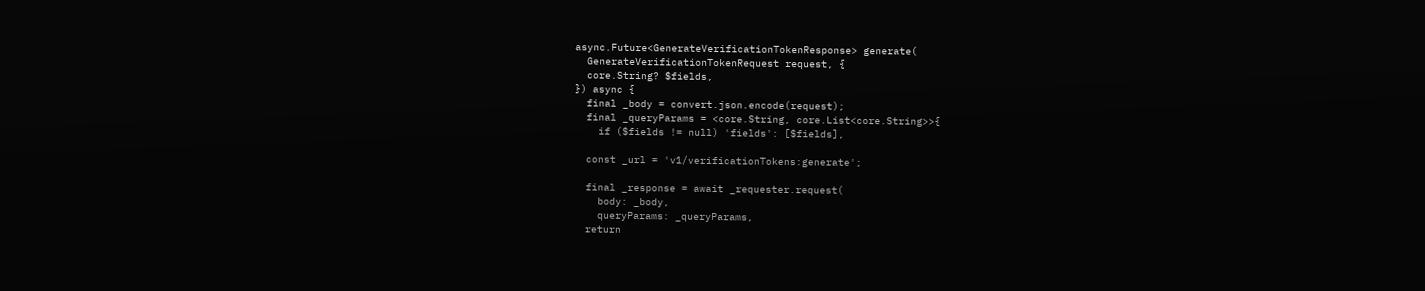async.Future<GenerateVerificationTokenResponse> generate(
  GenerateVerificationTokenRequest request, {
  core.String? $fields,
}) async {
  final _body = convert.json.encode(request);
  final _queryParams = <core.String, core.List<core.String>>{
    if ($fields != null) 'fields': [$fields],

  const _url = 'v1/verificationTokens:generate';

  final _response = await _requester.request(
    body: _body,
    queryParams: _queryParams,
  return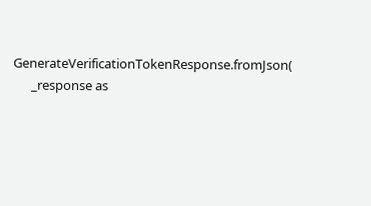GenerateVerificationTokenResponse.fromJson(
      _response as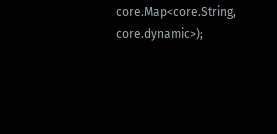core.Map<core.String, core.dynamic>);